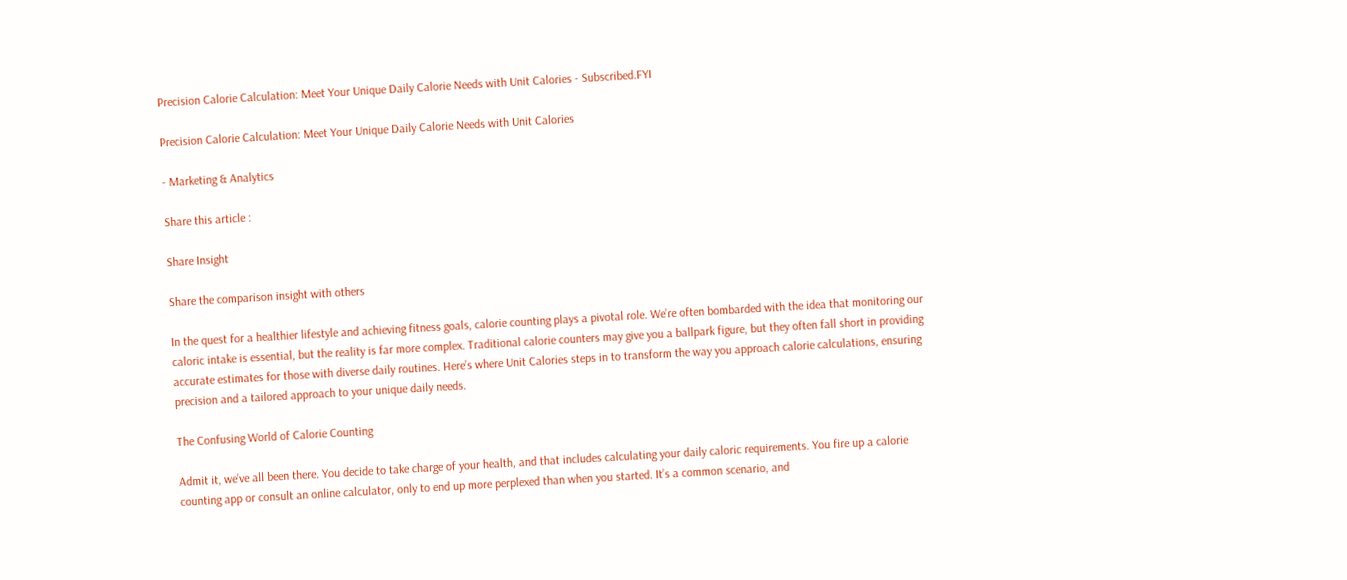Precision Calorie Calculation: Meet Your Unique Daily Calorie Needs with Unit Calories - Subscribed.FYI

Precision Calorie Calculation: Meet Your Unique Daily Calorie Needs with Unit Calories

- Marketing & Analytics

Share this article :

Share Insight

Share the comparison insight with others

In the quest for a healthier lifestyle and achieving fitness goals, calorie counting plays a pivotal role. We’re often bombarded with the idea that monitoring our caloric intake is essential, but the reality is far more complex. Traditional calorie counters may give you a ballpark figure, but they often fall short in providing accurate estimates for those with diverse daily routines. Here’s where Unit Calories steps in to transform the way you approach calorie calculations, ensuring precision and a tailored approach to your unique daily needs.

The Confusing World of Calorie Counting

Admit it, we’ve all been there. You decide to take charge of your health, and that includes calculating your daily caloric requirements. You fire up a calorie counting app or consult an online calculator, only to end up more perplexed than when you started. It’s a common scenario, and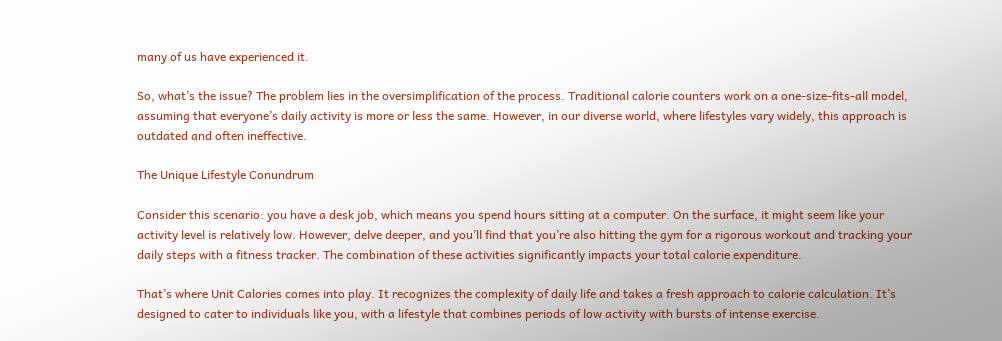many of us have experienced it.

So, what’s the issue? The problem lies in the oversimplification of the process. Traditional calorie counters work on a one-size-fits-all model, assuming that everyone’s daily activity is more or less the same. However, in our diverse world, where lifestyles vary widely, this approach is outdated and often ineffective.

The Unique Lifestyle Conundrum

Consider this scenario: you have a desk job, which means you spend hours sitting at a computer. On the surface, it might seem like your activity level is relatively low. However, delve deeper, and you’ll find that you’re also hitting the gym for a rigorous workout and tracking your daily steps with a fitness tracker. The combination of these activities significantly impacts your total calorie expenditure.

That’s where Unit Calories comes into play. It recognizes the complexity of daily life and takes a fresh approach to calorie calculation. It’s designed to cater to individuals like you, with a lifestyle that combines periods of low activity with bursts of intense exercise.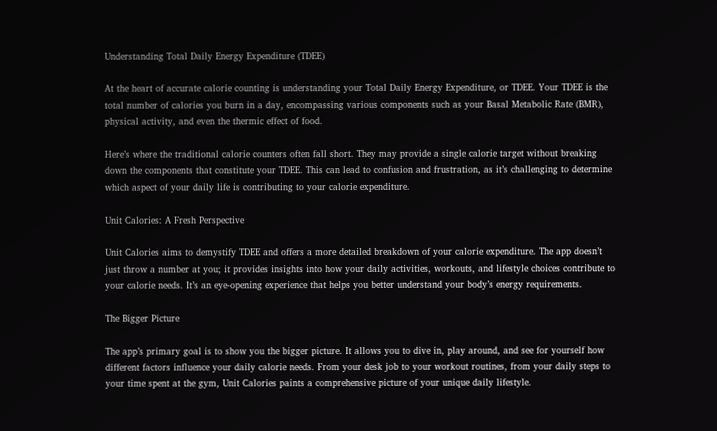Understanding Total Daily Energy Expenditure (TDEE)

At the heart of accurate calorie counting is understanding your Total Daily Energy Expenditure, or TDEE. Your TDEE is the total number of calories you burn in a day, encompassing various components such as your Basal Metabolic Rate (BMR), physical activity, and even the thermic effect of food.

Here’s where the traditional calorie counters often fall short. They may provide a single calorie target without breaking down the components that constitute your TDEE. This can lead to confusion and frustration, as it’s challenging to determine which aspect of your daily life is contributing to your calorie expenditure.

Unit Calories: A Fresh Perspective

Unit Calories aims to demystify TDEE and offers a more detailed breakdown of your calorie expenditure. The app doesn’t just throw a number at you; it provides insights into how your daily activities, workouts, and lifestyle choices contribute to your calorie needs. It’s an eye-opening experience that helps you better understand your body’s energy requirements.

The Bigger Picture

The app’s primary goal is to show you the bigger picture. It allows you to dive in, play around, and see for yourself how different factors influence your daily calorie needs. From your desk job to your workout routines, from your daily steps to your time spent at the gym, Unit Calories paints a comprehensive picture of your unique daily lifestyle.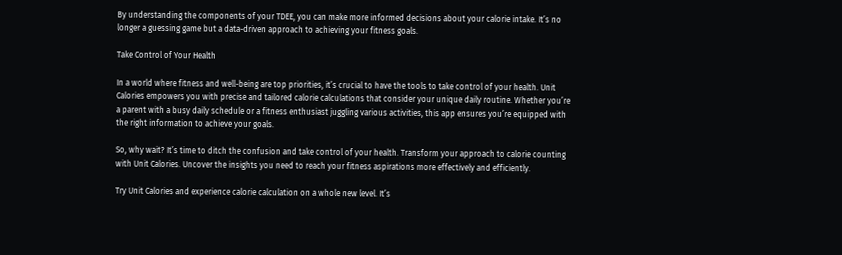By understanding the components of your TDEE, you can make more informed decisions about your calorie intake. It’s no longer a guessing game but a data-driven approach to achieving your fitness goals.

Take Control of Your Health

In a world where fitness and well-being are top priorities, it’s crucial to have the tools to take control of your health. Unit Calories empowers you with precise and tailored calorie calculations that consider your unique daily routine. Whether you’re a parent with a busy daily schedule or a fitness enthusiast juggling various activities, this app ensures you’re equipped with the right information to achieve your goals.

So, why wait? It’s time to ditch the confusion and take control of your health. Transform your approach to calorie counting with Unit Calories. Uncover the insights you need to reach your fitness aspirations more effectively and efficiently.

Try Unit Calories and experience calorie calculation on a whole new level. It’s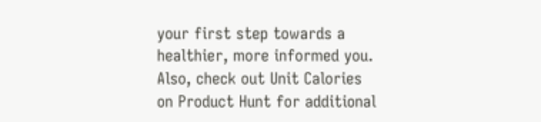your first step towards a healthier, more informed you. Also, check out Unit Calories on Product Hunt for additional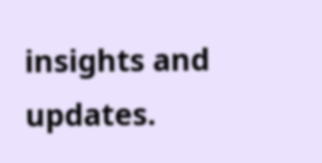insights and updates.